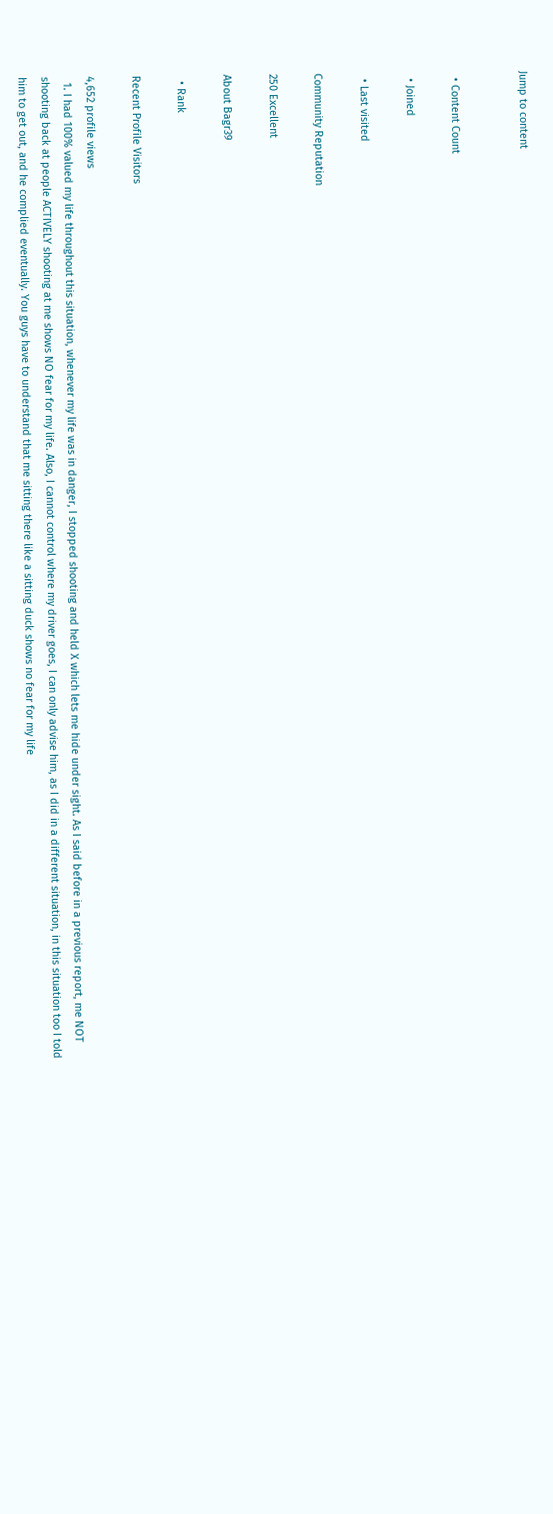Jump to content


  • Content Count

  • Joined

  • Last visited

Community Reputation

250 Excellent

About Bagr39

  • Rank

Recent Profile Visitors

4,652 profile views
  1. I had 100% valued my life throughout this situation, whenever my life was in danger, I stopped shooting and held X which lets me hide under sight. As I said before in a previous report, me NOT shooting back at people ACTIVELY shooting at me shows NO fear for my life. Also, I cannot control where my driver goes, I can only advise him, as I did in a different situation, in this situation too I told him to get out, and he complied eventually. You guys have to understand that me sitting there like a sitting duck shows no fear for my life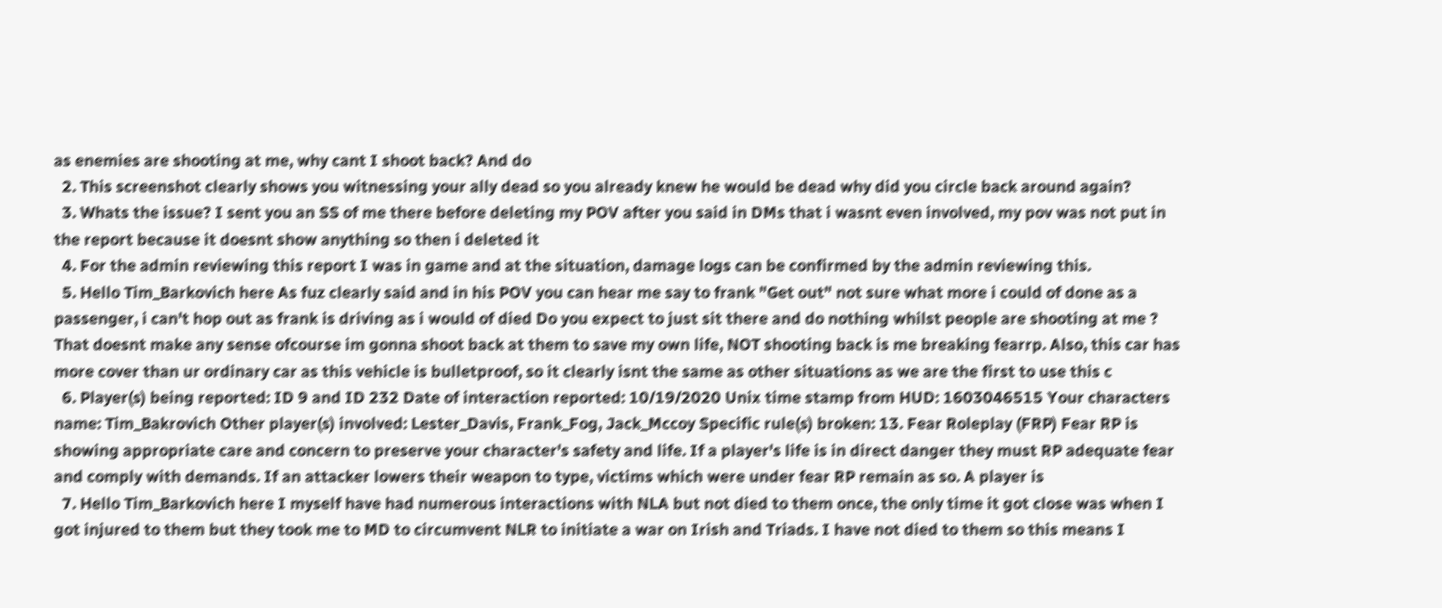as enemies are shooting at me, why cant I shoot back? And do
  2. This screenshot clearly shows you witnessing your ally dead so you already knew he would be dead why did you circle back around again?
  3. Whats the issue? I sent you an SS of me there before deleting my POV after you said in DMs that i wasnt even involved, my pov was not put in the report because it doesnt show anything so then i deleted it
  4. For the admin reviewing this report I was in game and at the situation, damage logs can be confirmed by the admin reviewing this.
  5. Hello Tim_Barkovich here As fuz clearly said and in his POV you can hear me say to frank "Get out" not sure what more i could of done as a passenger, i can't hop out as frank is driving as i would of died Do you expect to just sit there and do nothing whilst people are shooting at me ? That doesnt make any sense ofcourse im gonna shoot back at them to save my own life, NOT shooting back is me breaking fearrp. Also, this car has more cover than ur ordinary car as this vehicle is bulletproof, so it clearly isnt the same as other situations as we are the first to use this c
  6. Player(s) being reported: ID 9 and ID 232 Date of interaction reported: 10/19/2020 Unix time stamp from HUD: 1603046515 Your characters name: Tim_Bakrovich Other player(s) involved: Lester_Davis, Frank_Fog, Jack_Mccoy Specific rule(s) broken: 13. Fear Roleplay (FRP) Fear RP is showing appropriate care and concern to preserve your character's safety and life. If a player's life is in direct danger they must RP adequate fear and comply with demands. If an attacker lowers their weapon to type, victims which were under fear RP remain as so. A player is
  7. Hello Tim_Barkovich here I myself have had numerous interactions with NLA but not died to them once, the only time it got close was when I got injured to them but they took me to MD to circumvent NLR to initiate a war on Irish and Triads. I have not died to them so this means I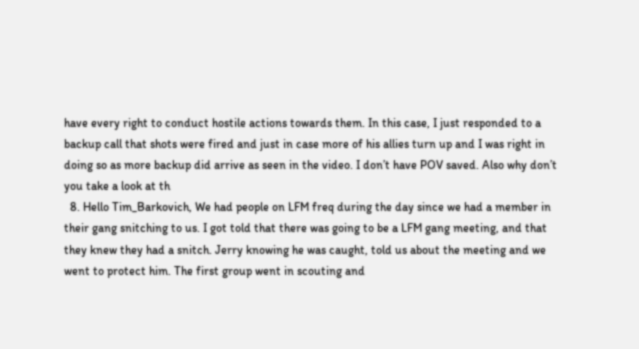have every right to conduct hostile actions towards them. In this case, I just responded to a backup call that shots were fired and just in case more of his allies turn up and I was right in doing so as more backup did arrive as seen in the video. I don’t have POV saved. Also why don’t you take a look at th
  8. Hello Tim_Barkovich, We had people on LFM freq during the day since we had a member in their gang snitching to us. I got told that there was going to be a LFM gang meeting, and that they knew they had a snitch. Jerry knowing he was caught, told us about the meeting and we went to protect him. The first group went in scouting and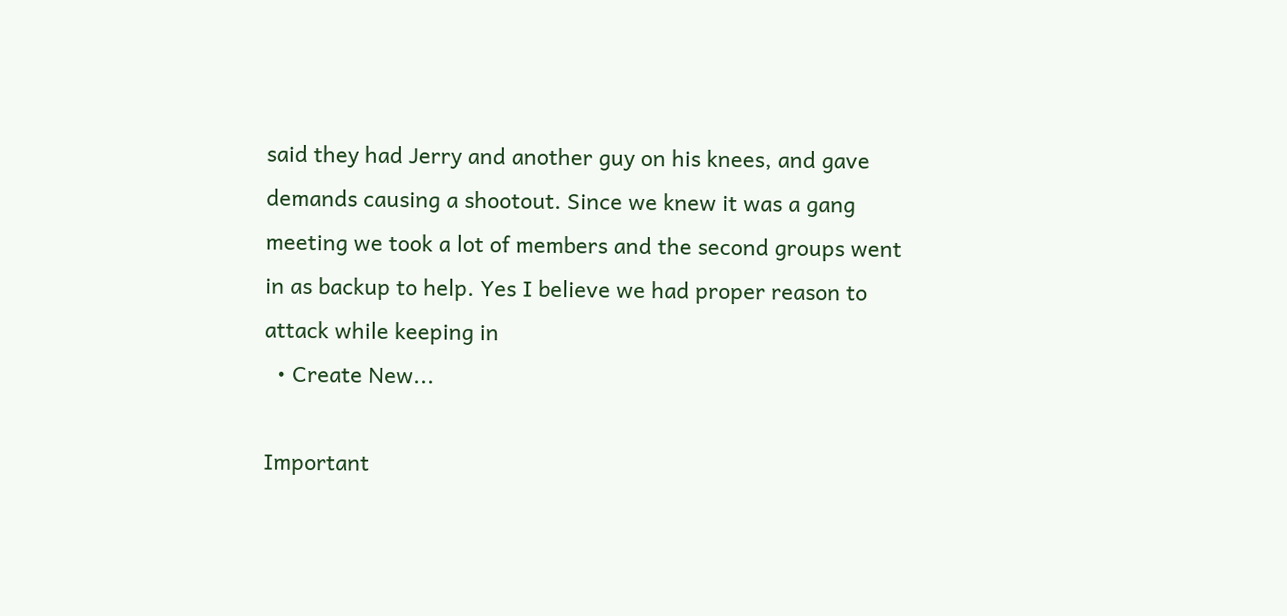said they had Jerry and another guy on his knees, and gave demands causing a shootout. Since we knew it was a gang meeting we took a lot of members and the second groups went in as backup to help. Yes I believe we had proper reason to attack while keeping in
  • Create New...

Important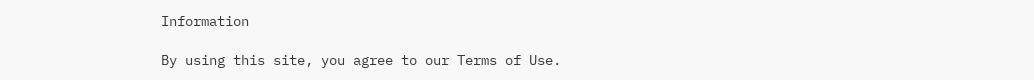Information

By using this site, you agree to our Terms of Use.